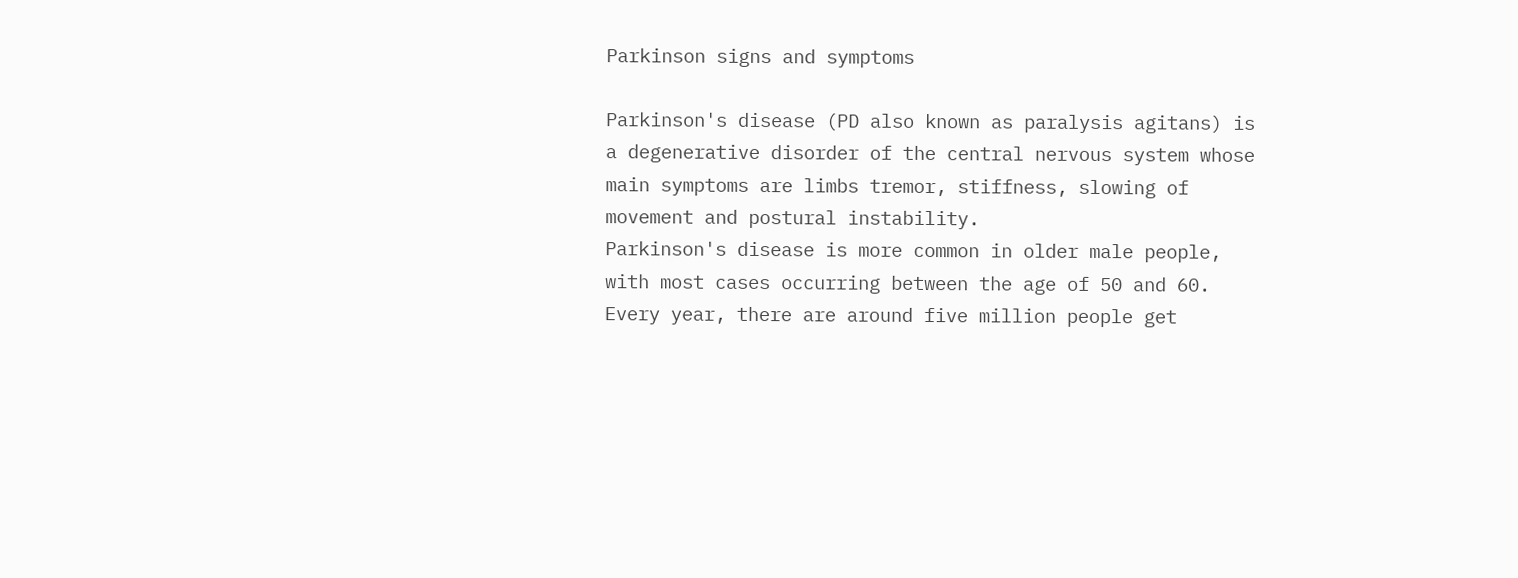Parkinson signs and symptoms

Parkinson's disease (PD also known as paralysis agitans) is a degenerative disorder of the central nervous system whose main symptoms are limbs tremor, stiffness, slowing of movement and postural instability.
Parkinson's disease is more common in older male people, with most cases occurring between the age of 50 and 60. Every year, there are around five million people get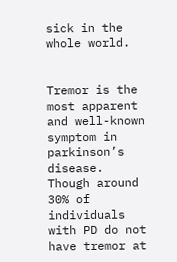sick in the whole world.


Tremor is the most apparent and well-known symptom in parkinson’s disease. Though around 30% of individuals with PD do not have tremor at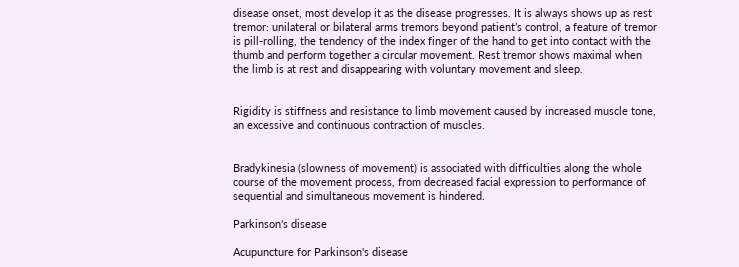disease onset, most develop it as the disease progresses. It is always shows up as rest tremor: unilateral or bilateral arms tremors beyond patient’s control, a feature of tremor is pill-rolling, the tendency of the index finger of the hand to get into contact with the thumb and perform together a circular movement. Rest tremor shows maximal when the limb is at rest and disappearing with voluntary movement and sleep.


Rigidity is stiffness and resistance to limb movement caused by increased muscle tone, an excessive and continuous contraction of muscles.


Bradykinesia (slowness of movement) is associated with difficulties along the whole course of the movement process, from decreased facial expression to performance of sequential and simultaneous movement is hindered.

Parkinson's disease

Acupuncture for Parkinson's disease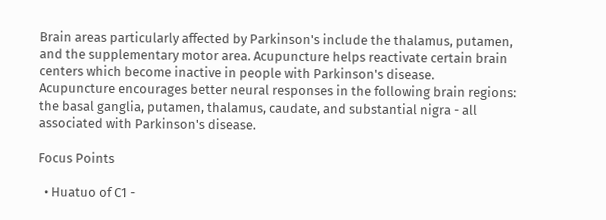Brain areas particularly affected by Parkinson's include the thalamus, putamen, and the supplementary motor area. Acupuncture helps reactivate certain brain centers which become inactive in people with Parkinson's disease.
Acupuncture encourages better neural responses in the following brain regions: the basal ganglia, putamen, thalamus, caudate, and substantial nigra - all associated with Parkinson's disease.

Focus Points

  • Huatuo of C1 -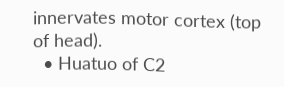innervates motor cortex (top of head).
  • Huatuo of C2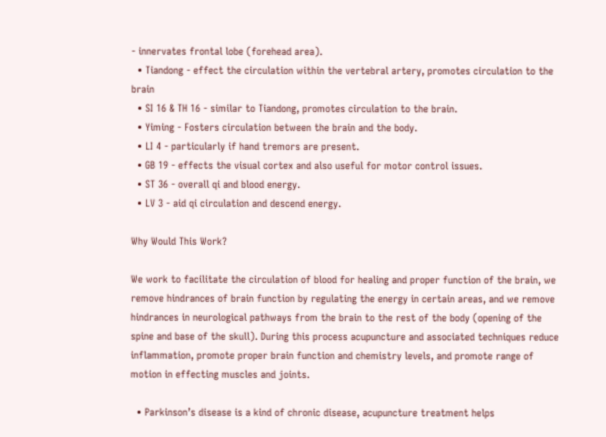- innervates frontal lobe (forehead area).
  • Tiandong - effect the circulation within the vertebral artery, promotes circulation to the brain
  • SI 16 & TH 16 - similar to Tiandong, promotes circulation to the brain.
  • Yiming - Fosters circulation between the brain and the body.
  • LI 4 - particularly if hand tremors are present.
  • GB 19 - effects the visual cortex and also useful for motor control issues.
  • ST 36 - overall qi and blood energy.
  • LV 3 - aid qi circulation and descend energy.

Why Would This Work?

We work to facilitate the circulation of blood for healing and proper function of the brain, we remove hindrances of brain function by regulating the energy in certain areas, and we remove hindrances in neurological pathways from the brain to the rest of the body (opening of the spine and base of the skull). During this process acupuncture and associated techniques reduce inflammation, promote proper brain function and chemistry levels, and promote range of motion in effecting muscles and joints.

  • Parkinson’s disease is a kind of chronic disease, acupuncture treatment helps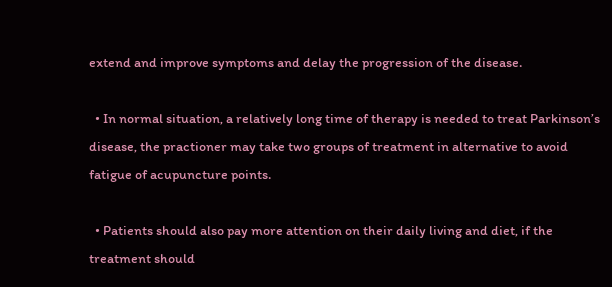extend and improve symptoms and delay the progression of the disease.

  • In normal situation, a relatively long time of therapy is needed to treat Parkinson’s disease, the practioner may take two groups of treatment in alternative to avoid fatigue of acupuncture points.

  • Patients should also pay more attention on their daily living and diet, if the treatment should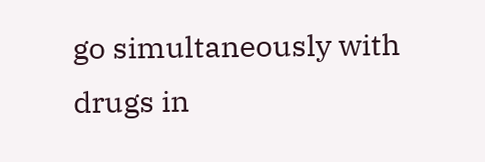go simultaneously with drugs in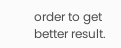order to get better result.